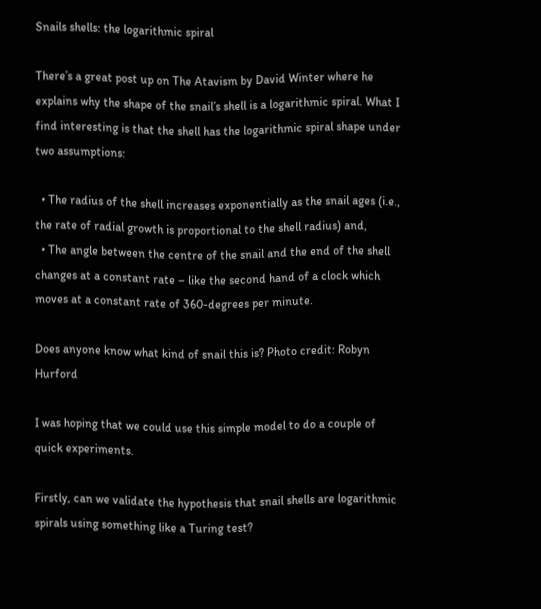Snails shells: the logarithmic spiral

There’s a great post up on The Atavism by David Winter where he explains why the shape of the snail’s shell is a logarithmic spiral. What I find interesting is that the shell has the logarithmic spiral shape under two assumptions:

  • The radius of the shell increases exponentially as the snail ages (i.e., the rate of radial growth is proportional to the shell radius) and,
  • The angle between the centre of the snail and the end of the shell changes at a constant rate – like the second hand of a clock which moves at a constant rate of 360-degrees per minute.

Does anyone know what kind of snail this is? Photo credit: Robyn Hurford

I was hoping that we could use this simple model to do a couple of quick experiments.

Firstly, can we validate the hypothesis that snail shells are logarithmic spirals using something like a Turing test?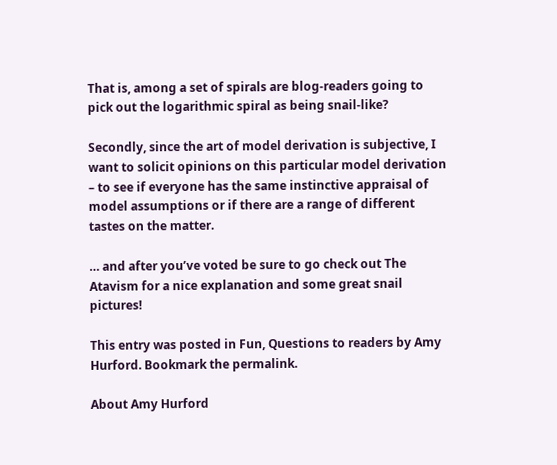That is, among a set of spirals are blog-readers going to pick out the logarithmic spiral as being snail-like?

Secondly, since the art of model derivation is subjective, I want to solicit opinions on this particular model derivation – to see if everyone has the same instinctive appraisal of model assumptions or if there are a range of different tastes on the matter.

… and after you’ve voted be sure to go check out The Atavism for a nice explanation and some great snail pictures!

This entry was posted in Fun, Questions to readers by Amy Hurford. Bookmark the permalink.

About Amy Hurford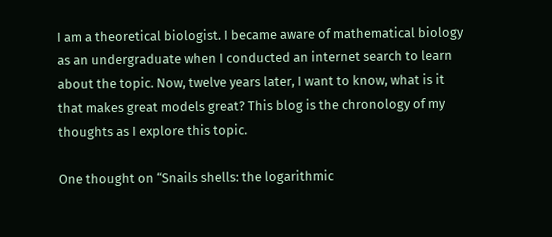I am a theoretical biologist. I became aware of mathematical biology as an undergraduate when I conducted an internet search to learn about the topic. Now, twelve years later, I want to know, what is it that makes great models great? This blog is the chronology of my thoughts as I explore this topic.

One thought on “Snails shells: the logarithmic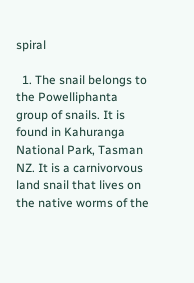spiral

  1. The snail belongs to the Powelliphanta group of snails. It is found in Kahuranga National Park, Tasman NZ. It is a carnivorvous land snail that lives on the native worms of the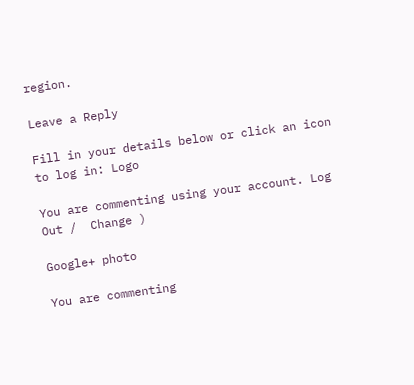region.

Leave a Reply

Fill in your details below or click an icon to log in: Logo

You are commenting using your account. Log Out /  Change )

Google+ photo

You are commenting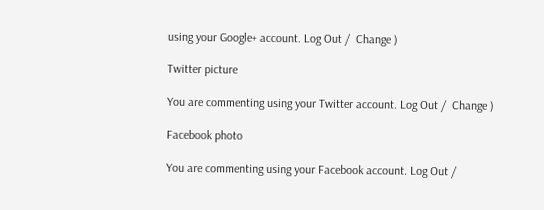using your Google+ account. Log Out /  Change )

Twitter picture

You are commenting using your Twitter account. Log Out /  Change )

Facebook photo

You are commenting using your Facebook account. Log Out /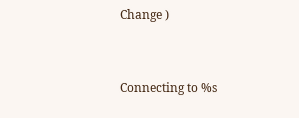Change )


Connecting to %s